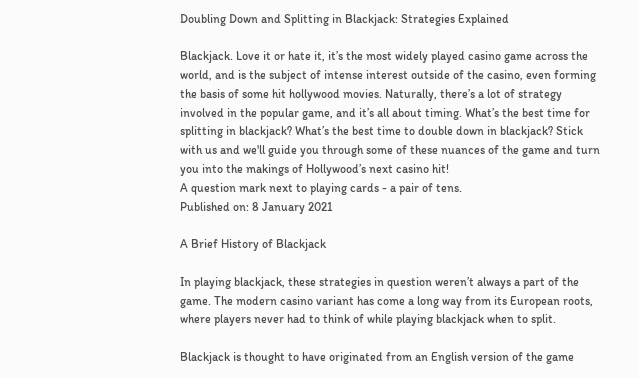Doubling Down and Splitting in Blackjack: Strategies Explained

Blackjack. Love it or hate it, it’s the most widely played casino game across the world, and is the subject of intense interest outside of the casino, even forming the basis of some hit hollywood movies. Naturally, there’s a lot of strategy involved in the popular game, and it’s all about timing. What’s the best time for splitting in blackjack? What’s the best time to double down in blackjack? Stick with us and we'll guide you through some of these nuances of the game and turn you into the makings of Hollywood’s next casino hit!
A question mark next to playing cards - a pair of tens.
Published on: 8 January 2021

A Brief History of Blackjack

In playing blackjack, these strategies in question weren’t always a part of the game. The modern casino variant has come a long way from its European roots, where players never had to think of while playing blackjack when to split.

Blackjack is thought to have originated from an English version of the game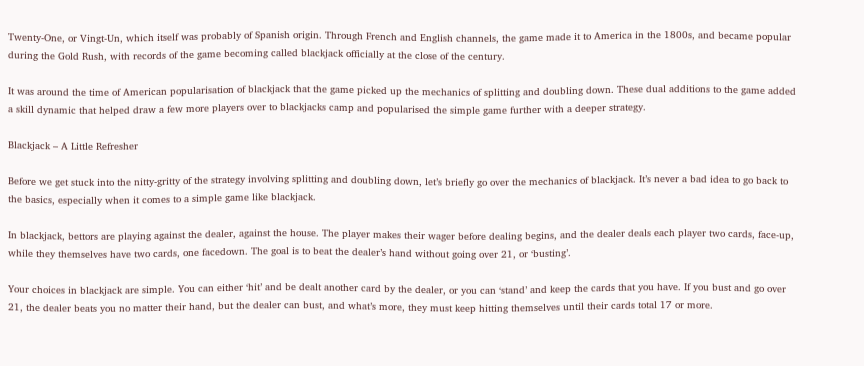Twenty-One, or Vingt-Un, which itself was probably of Spanish origin. Through French and English channels, the game made it to America in the 1800s, and became popular during the Gold Rush, with records of the game becoming called blackjack officially at the close of the century.

It was around the time of American popularisation of blackjack that the game picked up the mechanics of splitting and doubling down. These dual additions to the game added a skill dynamic that helped draw a few more players over to blackjacks camp and popularised the simple game further with a deeper strategy.

Blackjack – A Little Refresher

Before we get stuck into the nitty-gritty of the strategy involving splitting and doubling down, let’s briefly go over the mechanics of blackjack. It’s never a bad idea to go back to the basics, especially when it comes to a simple game like blackjack.

In blackjack, bettors are playing against the dealer, against the house. The player makes their wager before dealing begins, and the dealer deals each player two cards, face-up, while they themselves have two cards, one facedown. The goal is to beat the dealer’s hand without going over 21, or ‘busting’.

Your choices in blackjack are simple. You can either ‘hit’ and be dealt another card by the dealer, or you can ‘stand’ and keep the cards that you have. If you bust and go over 21, the dealer beats you no matter their hand, but the dealer can bust, and what’s more, they must keep hitting themselves until their cards total 17 or more.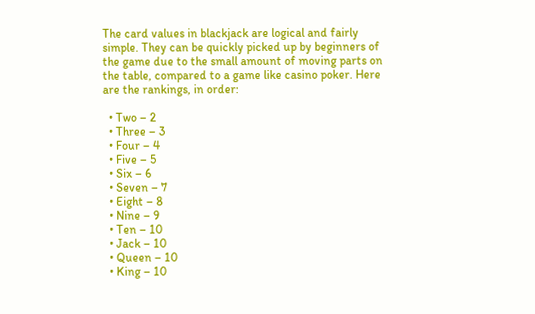The card values in blackjack are logical and fairly simple. They can be quickly picked up by beginners of the game due to the small amount of moving parts on the table, compared to a game like casino poker. Here are the rankings, in order:

  • Two – 2
  • Three – 3
  • Four – 4
  • Five – 5
  • Six – 6
  • Seven – 7
  • Eight – 8
  • Nine – 9
  • Ten – 10
  • Jack – 10
  • Queen – 10
  • King – 10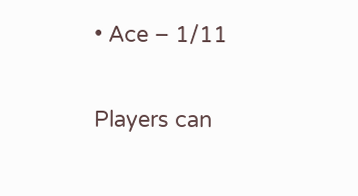• Ace – 1/11

Players can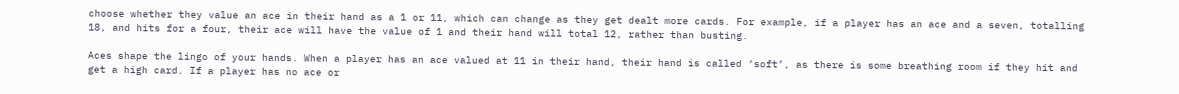choose whether they value an ace in their hand as a 1 or 11, which can change as they get dealt more cards. For example, if a player has an ace and a seven, totalling 18, and hits for a four, their ace will have the value of 1 and their hand will total 12, rather than busting.

Aces shape the lingo of your hands. When a player has an ace valued at 11 in their hand, their hand is called ‘soft’, as there is some breathing room if they hit and get a high card. If a player has no ace or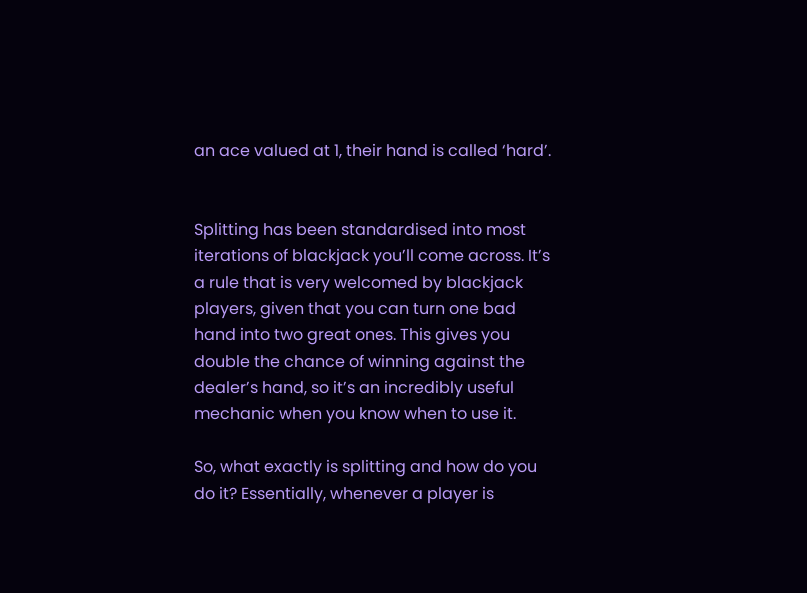an ace valued at 1, their hand is called ‘hard’.


Splitting has been standardised into most iterations of blackjack you’ll come across. It’s a rule that is very welcomed by blackjack players, given that you can turn one bad hand into two great ones. This gives you double the chance of winning against the dealer’s hand, so it’s an incredibly useful mechanic when you know when to use it.

So, what exactly is splitting and how do you do it? Essentially, whenever a player is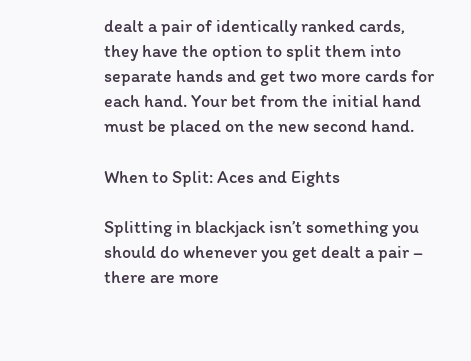dealt a pair of identically ranked cards, they have the option to split them into separate hands and get two more cards for each hand. Your bet from the initial hand must be placed on the new second hand.

When to Split: Aces and Eights

Splitting in blackjack isn’t something you should do whenever you get dealt a pair – there are more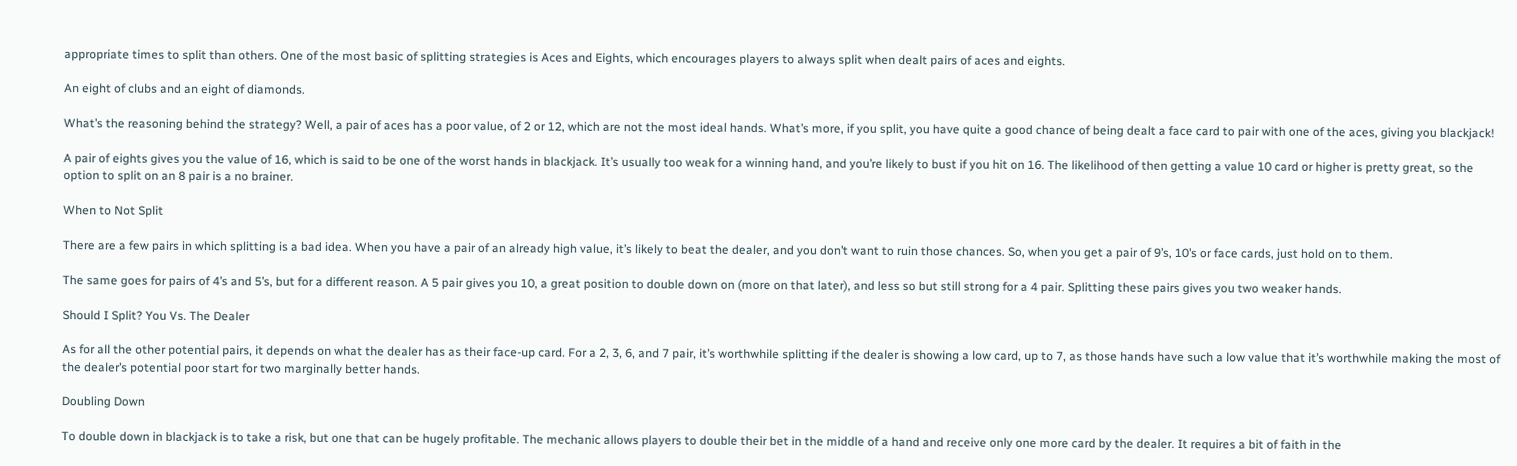appropriate times to split than others. One of the most basic of splitting strategies is Aces and Eights, which encourages players to always split when dealt pairs of aces and eights.

An eight of clubs and an eight of diamonds.

What’s the reasoning behind the strategy? Well, a pair of aces has a poor value, of 2 or 12, which are not the most ideal hands. What’s more, if you split, you have quite a good chance of being dealt a face card to pair with one of the aces, giving you blackjack!

A pair of eights gives you the value of 16, which is said to be one of the worst hands in blackjack. It’s usually too weak for a winning hand, and you’re likely to bust if you hit on 16. The likelihood of then getting a value 10 card or higher is pretty great, so the option to split on an 8 pair is a no brainer.

When to Not Split

There are a few pairs in which splitting is a bad idea. When you have a pair of an already high value, it’s likely to beat the dealer, and you don’t want to ruin those chances. So, when you get a pair of 9’s, 10’s or face cards, just hold on to them.

The same goes for pairs of 4’s and 5’s, but for a different reason. A 5 pair gives you 10, a great position to double down on (more on that later), and less so but still strong for a 4 pair. Splitting these pairs gives you two weaker hands.

Should I Split? You Vs. The Dealer

As for all the other potential pairs, it depends on what the dealer has as their face-up card. For a 2, 3, 6, and 7 pair, it’s worthwhile splitting if the dealer is showing a low card, up to 7, as those hands have such a low value that it’s worthwhile making the most of the dealer’s potential poor start for two marginally better hands.

Doubling Down

To double down in blackjack is to take a risk, but one that can be hugely profitable. The mechanic allows players to double their bet in the middle of a hand and receive only one more card by the dealer. It requires a bit of faith in the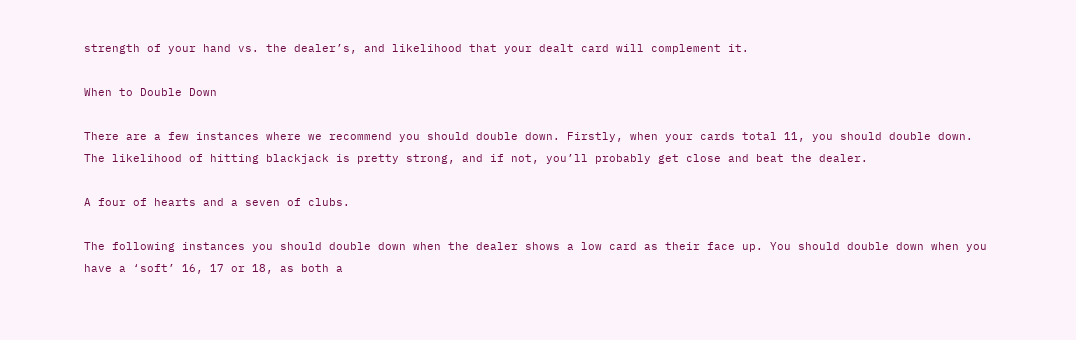strength of your hand vs. the dealer’s, and likelihood that your dealt card will complement it.

When to Double Down

There are a few instances where we recommend you should double down. Firstly, when your cards total 11, you should double down. The likelihood of hitting blackjack is pretty strong, and if not, you’ll probably get close and beat the dealer.

A four of hearts and a seven of clubs.

The following instances you should double down when the dealer shows a low card as their face up. You should double down when you have a ‘soft’ 16, 17 or 18, as both a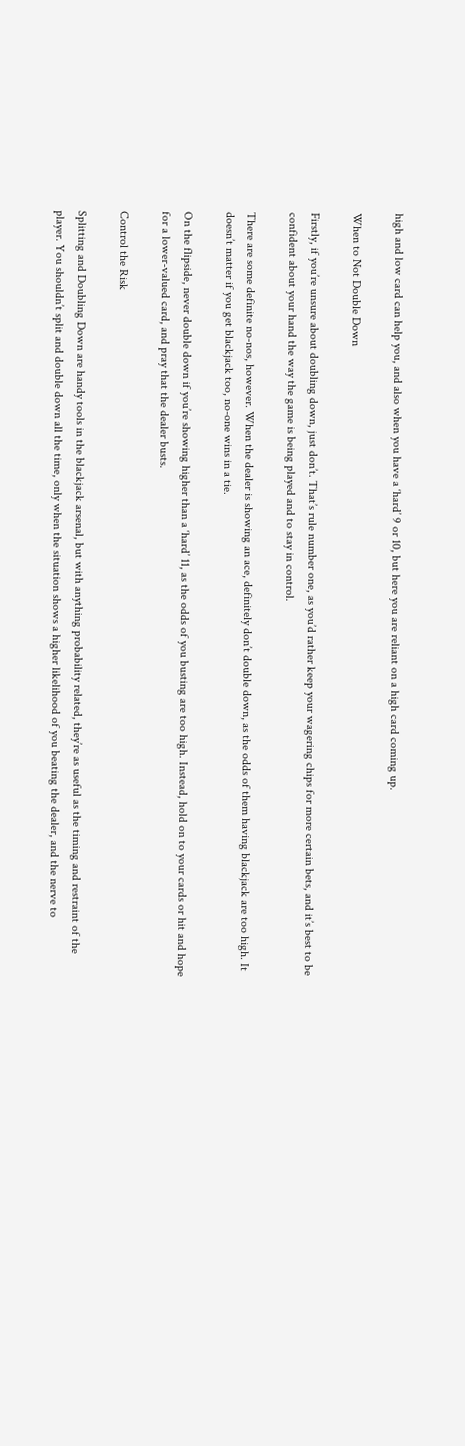high and low card can help you, and also when you have a ‘hard’ 9 or 10, but here you are reliant on a high card coming up.

When to Not Double Down

Firstly, if you’re unsure about doubling down, just don’t. That’s rule number one, as you’d rather keep your wagering chips for more certain bets, and it’s best to be confident about your hand the way the game is being played and to stay in control.

There are some definite no-nos, however. When the dealer is showing an ace, definitely don’t double down, as the odds of them having blackjack are too high. It doesn’t matter if you get blackjack too, no-one wins in a tie.

On the flipside, never double down if you’re showing higher than a ‘hard’ 11, as the odds of you busting are too high. Instead, hold on to your cards or hit and hope for a lower-valued card, and pray that the dealer busts.

Control the Risk

Splitting and Doubling Down are handy tools in the blackjack arsenal, but with anything probability related, they’re as useful as the timing and restraint of the player. You shouldn’t split and double down all the time, only when the situation shows a higher likelihood of you beating the dealer, and the nerve to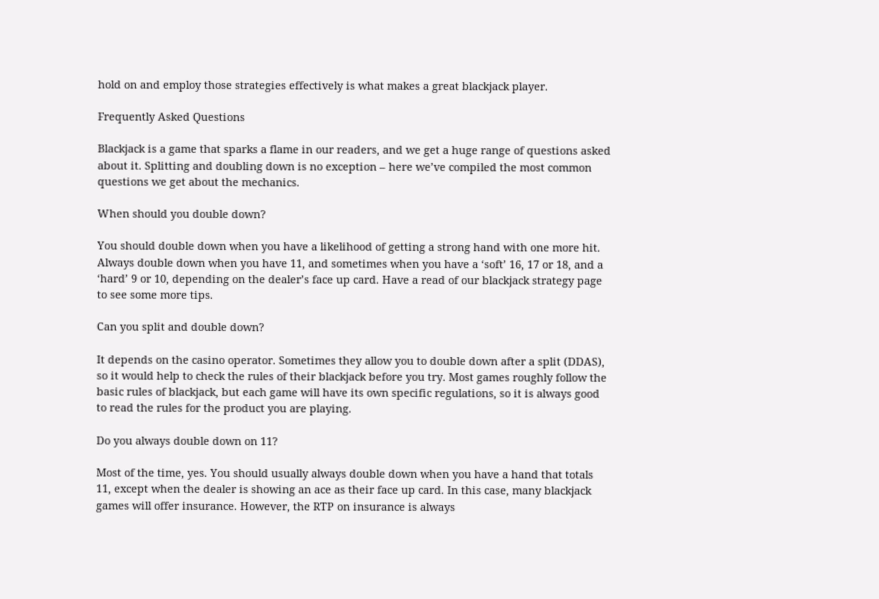hold on and employ those strategies effectively is what makes a great blackjack player.

Frequently Asked Questions

Blackjack is a game that sparks a flame in our readers, and we get a huge range of questions asked about it. Splitting and doubling down is no exception – here we’ve compiled the most common questions we get about the mechanics.

When should you double down?

You should double down when you have a likelihood of getting a strong hand with one more hit. Always double down when you have 11, and sometimes when you have a ‘soft’ 16, 17 or 18, and a ‘hard’ 9 or 10, depending on the dealer’s face up card. Have a read of our blackjack strategy page to see some more tips.

Can you split and double down?

It depends on the casino operator. Sometimes they allow you to double down after a split (DDAS), so it would help to check the rules of their blackjack before you try. Most games roughly follow the basic rules of blackjack, but each game will have its own specific regulations, so it is always good to read the rules for the product you are playing.

Do you always double down on 11?

Most of the time, yes. You should usually always double down when you have a hand that totals 11, except when the dealer is showing an ace as their face up card. In this case, many blackjack games will offer insurance. However, the RTP on insurance is always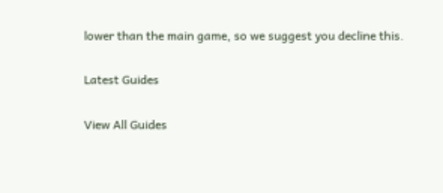lower than the main game, so we suggest you decline this.

Latest Guides

View All Guides